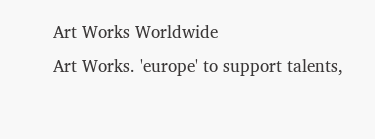Art Works Worldwide
Art Works. 'europe' to support talents,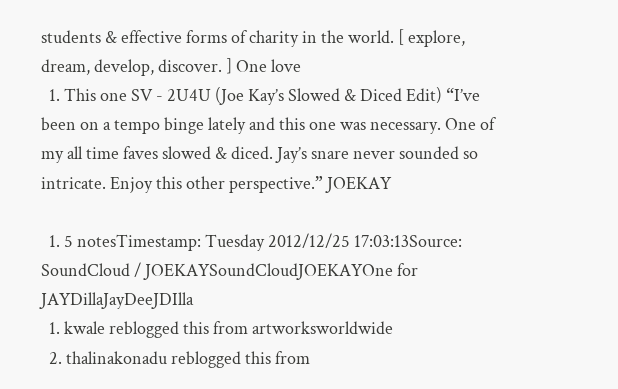students & effective forms of charity in the world. [ explore, dream, develop, discover. ] One love
  1. This one SV - 2U4U (Joe Kay’s Slowed & Diced Edit) “I’ve been on a tempo binge lately and this one was necessary. One of my all time faves slowed & diced. Jay’s snare never sounded so intricate. Enjoy this other perspective.” JOEKAY

  1. 5 notesTimestamp: Tuesday 2012/12/25 17:03:13Source: SoundCloud / JOEKAYSoundCloudJOEKAYOne for JAYDillaJayDeeJDIlla
  1. kwale reblogged this from artworksworldwide
  2. thalinakonadu reblogged this from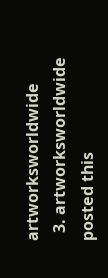artworksworldwide
  3. artworksworldwide posted this